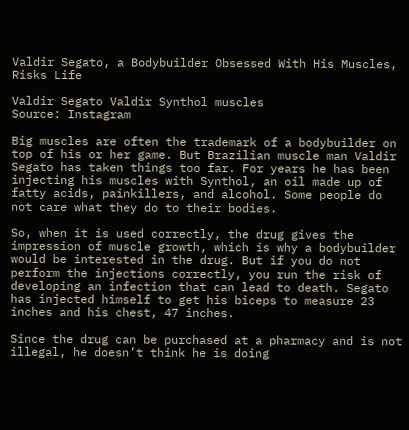Valdir Segato, a Bodybuilder Obsessed With His Muscles, Risks Life

Valdir Segato Valdir Synthol muscles
Source: Instagram

Big muscles are often the trademark of a bodybuilder on top of his or her game. But Brazilian muscle man Valdir Segato has taken things too far. For years he has been injecting his muscles with Synthol, an oil made up of fatty acids, painkillers, and alcohol. Some people do not care what they do to their bodies.

So, when it is used correctly, the drug gives the impression of muscle growth, which is why a bodybuilder would be interested in the drug. But if you do not perform the injections correctly, you run the risk of developing an infection that can lead to death. Segato has injected himself to get his biceps to measure 23 inches and his chest, 47 inches.

Since the drug can be purchased at a pharmacy and is not illegal, he doesn’t think he is doing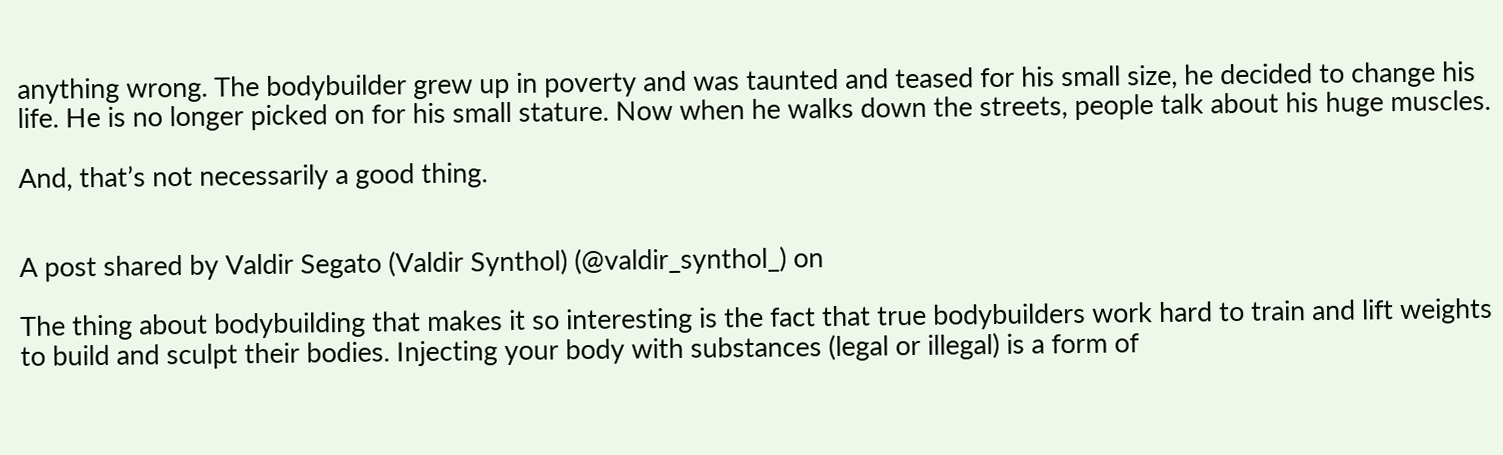anything wrong. The bodybuilder grew up in poverty and was taunted and teased for his small size, he decided to change his life. He is no longer picked on for his small stature. Now when he walks down the streets, people talk about his huge muscles.

And, that’s not necessarily a good thing.


A post shared by Valdir Segato (Valdir Synthol) (@valdir_synthol_) on

The thing about bodybuilding that makes it so interesting is the fact that true bodybuilders work hard to train and lift weights to build and sculpt their bodies. Injecting your body with substances (legal or illegal) is a form of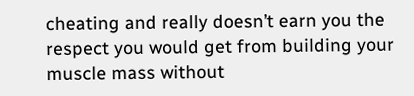cheating and really doesn’t earn you the respect you would get from building your muscle mass without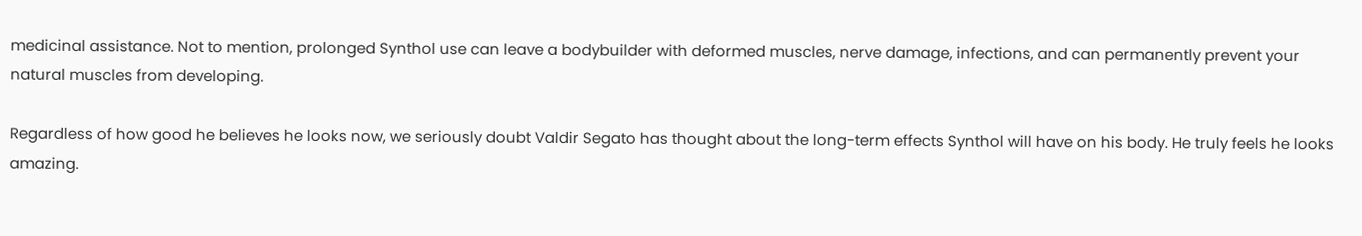medicinal assistance. Not to mention, prolonged Synthol use can leave a bodybuilder with deformed muscles, nerve damage, infections, and can permanently prevent your natural muscles from developing.

Regardless of how good he believes he looks now, we seriously doubt Valdir Segato has thought about the long-term effects Synthol will have on his body. He truly feels he looks amazing.